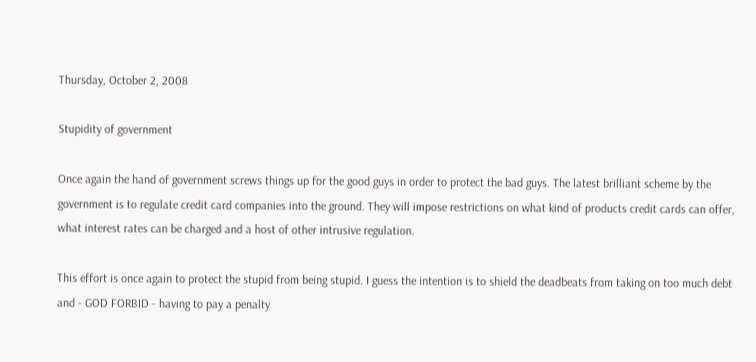Thursday, October 2, 2008

Stupidity of government

Once again the hand of government screws things up for the good guys in order to protect the bad guys. The latest brilliant scheme by the government is to regulate credit card companies into the ground. They will impose restrictions on what kind of products credit cards can offer, what interest rates can be charged and a host of other intrusive regulation.

This effort is once again to protect the stupid from being stupid. I guess the intention is to shield the deadbeats from taking on too much debt and - GOD FORBID - having to pay a penalty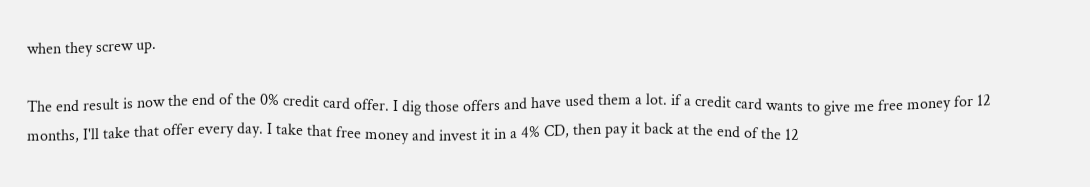when they screw up.

The end result is now the end of the 0% credit card offer. I dig those offers and have used them a lot. if a credit card wants to give me free money for 12 months, I'll take that offer every day. I take that free money and invest it in a 4% CD, then pay it back at the end of the 12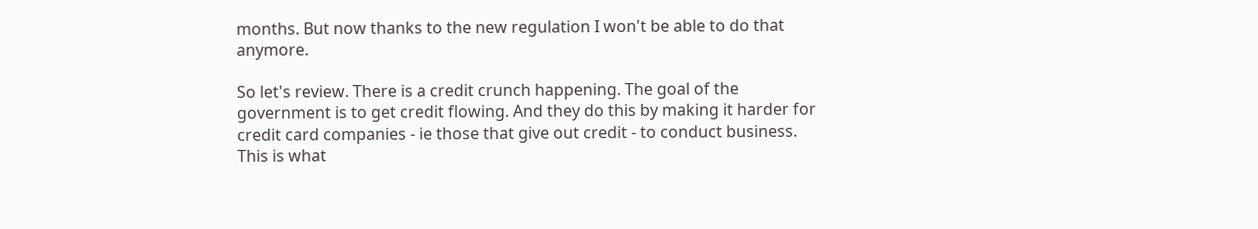months. But now thanks to the new regulation I won't be able to do that anymore.

So let's review. There is a credit crunch happening. The goal of the government is to get credit flowing. And they do this by making it harder for credit card companies - ie those that give out credit - to conduct business. This is what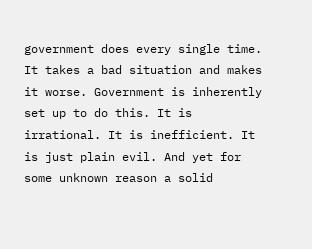government does every single time. It takes a bad situation and makes it worse. Government is inherently set up to do this. It is irrational. It is inefficient. It is just plain evil. And yet for some unknown reason a solid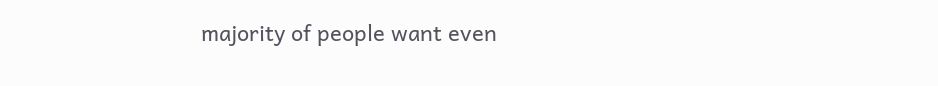majority of people want even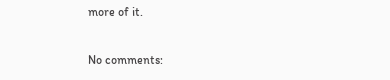more of it.

No comments: